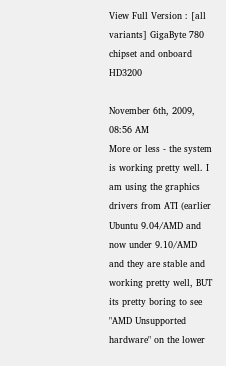View Full Version : [all variants] GigaByte 780 chipset and onboard HD3200

November 6th, 2009, 08:56 AM
More or less - the system is working pretty well. I am using the graphics drivers from ATI (earlier Ubuntu 9.04/AMD and now under 9.10/AMD and they are stable and working pretty well, BUT its pretty boring to see "AMD Unsupported hardware" on the lower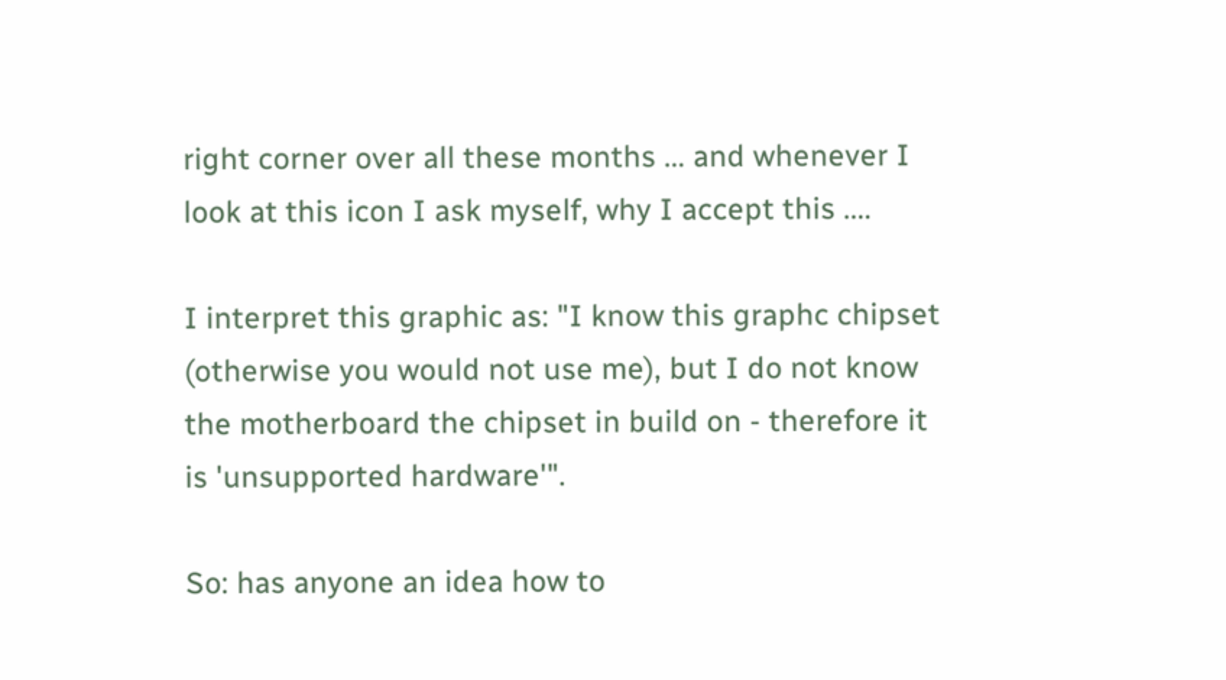right corner over all these months ... and whenever I look at this icon I ask myself, why I accept this ....

I interpret this graphic as: "I know this graphc chipset (otherwise you would not use me), but I do not know the motherboard the chipset in build on - therefore it is 'unsupported hardware'".

So: has anyone an idea how to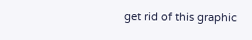get rid of this graphic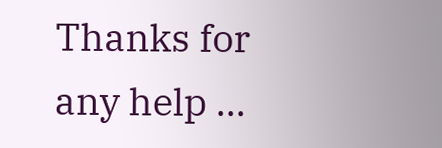Thanks for any help ...